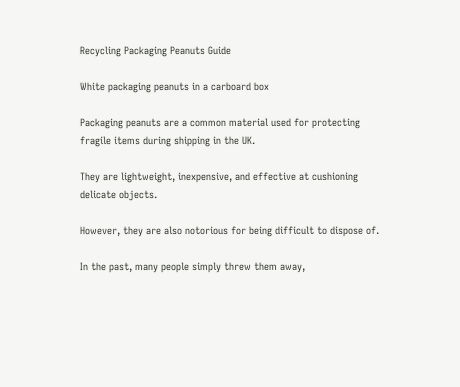Recycling Packaging Peanuts Guide

White packaging peanuts in a carboard box

Packaging peanuts are a common material used for protecting fragile items during shipping in the UK.

They are lightweight, inexpensive, and effective at cushioning delicate objects.

However, they are also notorious for being difficult to dispose of.

In the past, many people simply threw them away,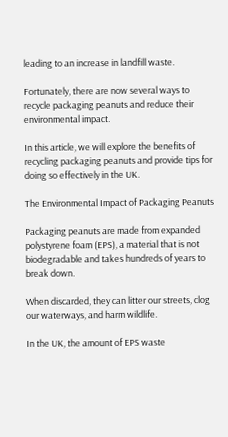leading to an increase in landfill waste.

Fortunately, there are now several ways to recycle packaging peanuts and reduce their environmental impact.

In this article, we will explore the benefits of recycling packaging peanuts and provide tips for doing so effectively in the UK.

The Environmental Impact of Packaging Peanuts

Packaging peanuts are made from expanded polystyrene foam (EPS), a material that is not biodegradable and takes hundreds of years to break down.

When discarded, they can litter our streets, clog our waterways, and harm wildlife.

In the UK, the amount of EPS waste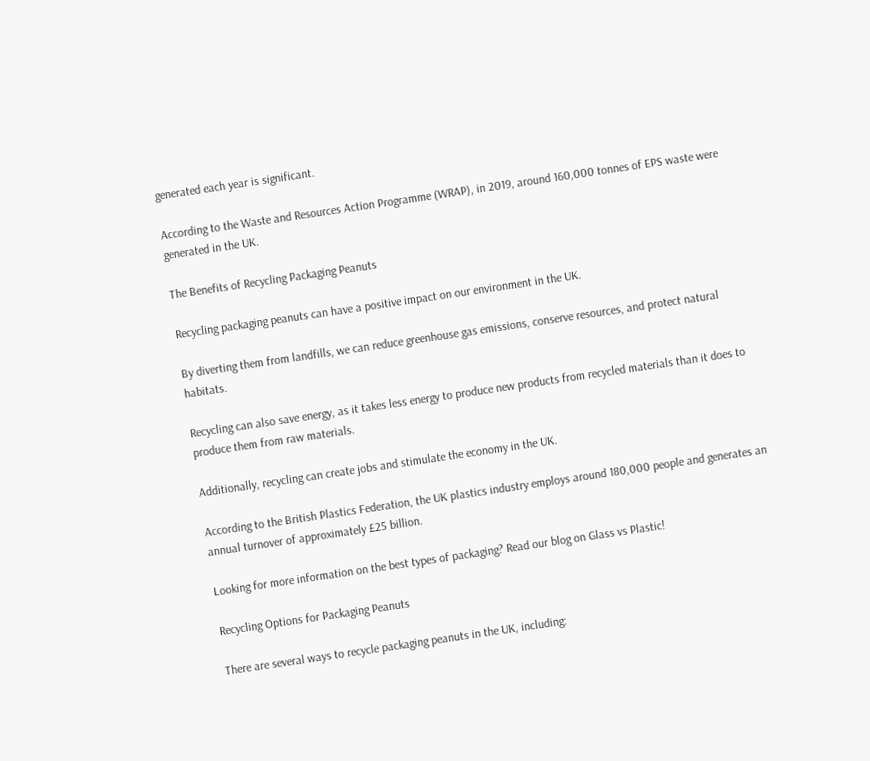generated each year is significant.

According to the Waste and Resources Action Programme (WRAP), in 2019, around 160,000 tonnes of EPS waste were generated in the UK.

The Benefits of Recycling Packaging Peanuts

Recycling packaging peanuts can have a positive impact on our environment in the UK.

By diverting them from landfills, we can reduce greenhouse gas emissions, conserve resources, and protect natural habitats.

Recycling can also save energy, as it takes less energy to produce new products from recycled materials than it does to produce them from raw materials.

Additionally, recycling can create jobs and stimulate the economy in the UK.

According to the British Plastics Federation, the UK plastics industry employs around 180,000 people and generates an annual turnover of approximately £25 billion.

Looking for more information on the best types of packaging? Read our blog on Glass vs Plastic!

Recycling Options for Packaging Peanuts

There are several ways to recycle packaging peanuts in the UK, including: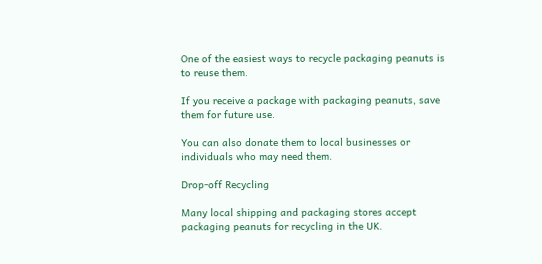One of the easiest ways to recycle packaging peanuts is to reuse them.

If you receive a package with packaging peanuts, save them for future use.

You can also donate them to local businesses or individuals who may need them.

Drop-off Recycling

Many local shipping and packaging stores accept packaging peanuts for recycling in the UK.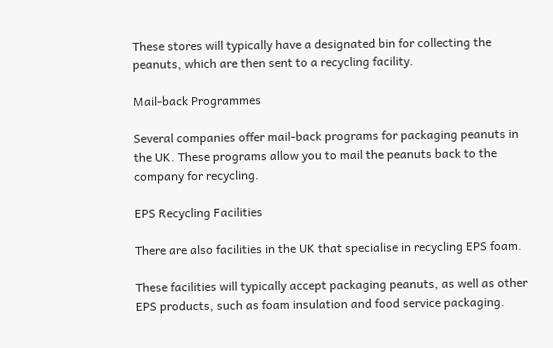These stores will typically have a designated bin for collecting the peanuts, which are then sent to a recycling facility.

Mail-back Programmes

Several companies offer mail-back programs for packaging peanuts in the UK. These programs allow you to mail the peanuts back to the company for recycling.

EPS Recycling Facilities

There are also facilities in the UK that specialise in recycling EPS foam.

These facilities will typically accept packaging peanuts, as well as other EPS products, such as foam insulation and food service packaging.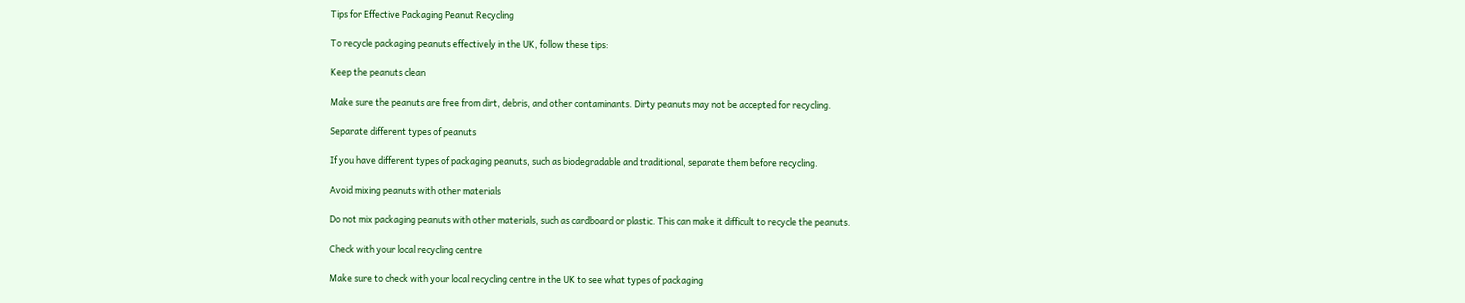Tips for Effective Packaging Peanut Recycling

To recycle packaging peanuts effectively in the UK, follow these tips:

Keep the peanuts clean

Make sure the peanuts are free from dirt, debris, and other contaminants. Dirty peanuts may not be accepted for recycling.

Separate different types of peanuts

If you have different types of packaging peanuts, such as biodegradable and traditional, separate them before recycling.

Avoid mixing peanuts with other materials

Do not mix packaging peanuts with other materials, such as cardboard or plastic. This can make it difficult to recycle the peanuts.

Check with your local recycling centre

Make sure to check with your local recycling centre in the UK to see what types of packaging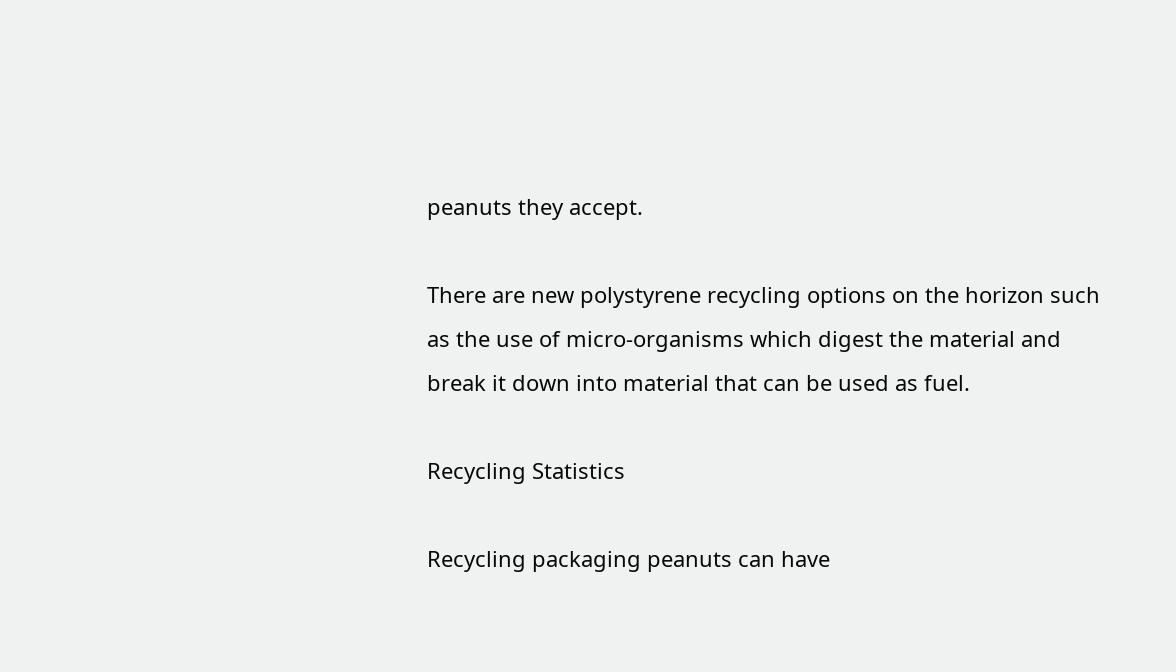peanuts they accept.

There are new polystyrene recycling options on the horizon such as the use of micro-organisms which digest the material and break it down into material that can be used as fuel.

Recycling Statistics

Recycling packaging peanuts can have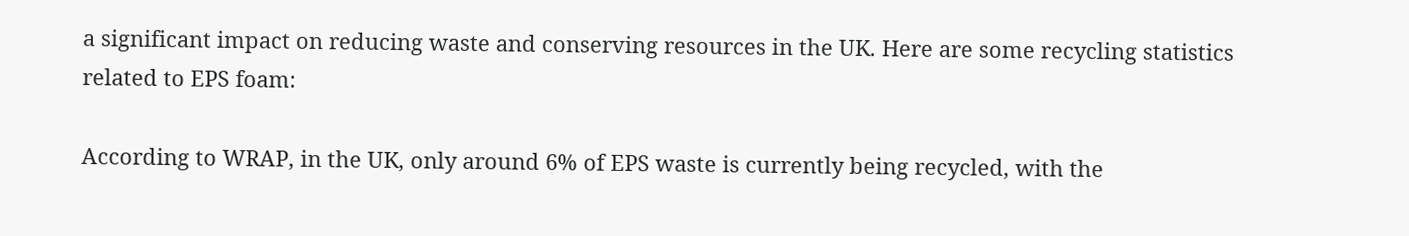a significant impact on reducing waste and conserving resources in the UK. Here are some recycling statistics related to EPS foam:

According to WRAP, in the UK, only around 6% of EPS waste is currently being recycled, with the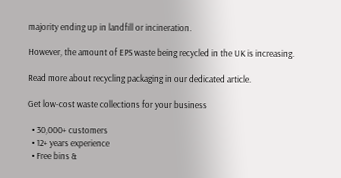majority ending up in landfill or incineration.

However, the amount of EPS waste being recycled in the UK is increasing.

Read more about recycling packaging in our dedicated article.

Get low-cost waste collections for your business

  • 30,000+ customers
  • 12+ years experience
  • Free bins &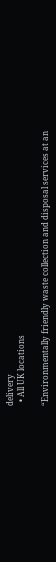delivery
  • All UK locations

“Environmentally friendly waste collection and disposal services at an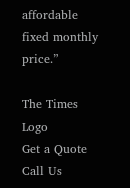affordable fixed monthly price.”

The Times Logo
Get a Quote Call Us